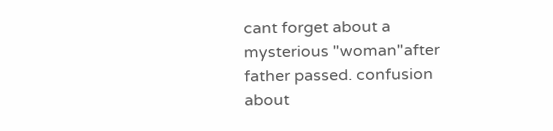cant forget about a mysterious "woman"after father passed. confusion about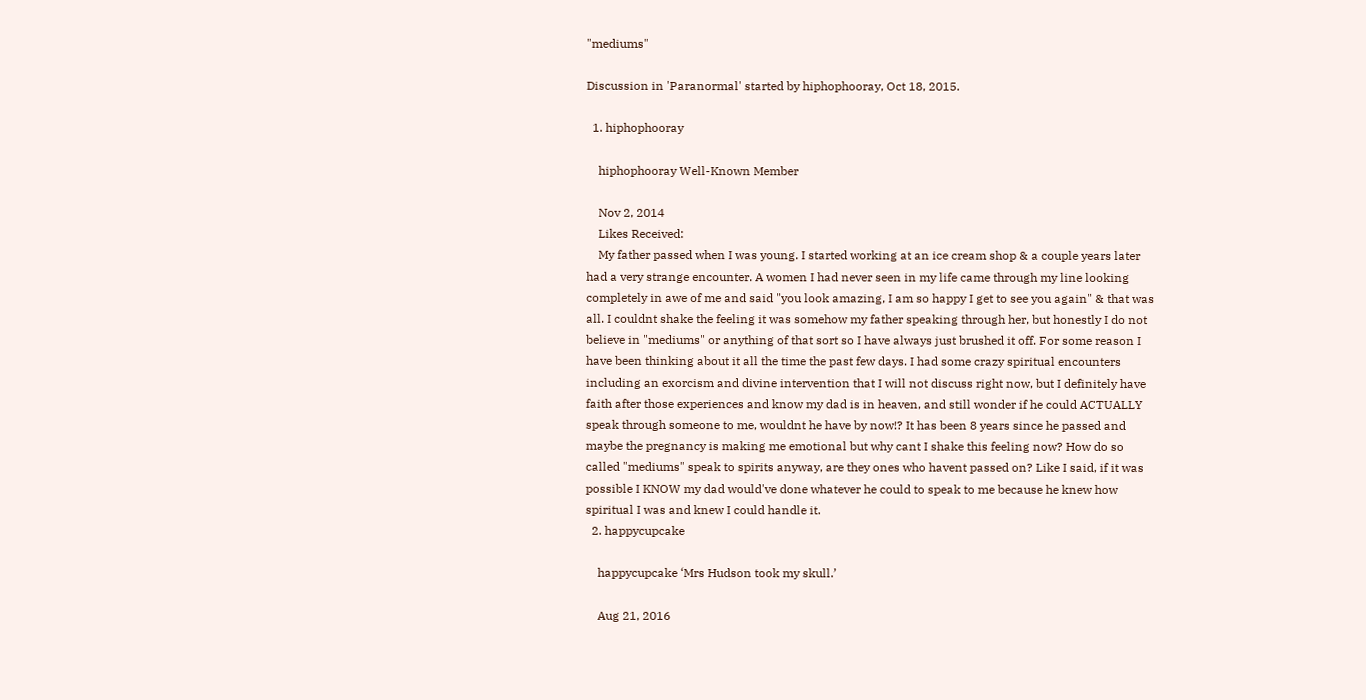"mediums"

Discussion in 'Paranormal' started by hiphophooray, Oct 18, 2015.

  1. hiphophooray

    hiphophooray Well-Known Member

    Nov 2, 2014
    Likes Received:
    My father passed when I was young. I started working at an ice cream shop & a couple years later had a very strange encounter. A women I had never seen in my life came through my line looking completely in awe of me and said "you look amazing, I am so happy I get to see you again" & that was all. I couldnt shake the feeling it was somehow my father speaking through her, but honestly I do not believe in "mediums" or anything of that sort so I have always just brushed it off. For some reason I have been thinking about it all the time the past few days. I had some crazy spiritual encounters including an exorcism and divine intervention that I will not discuss right now, but I definitely have faith after those experiences and know my dad is in heaven, and still wonder if he could ACTUALLY speak through someone to me, wouldnt he have by now!? It has been 8 years since he passed and maybe the pregnancy is making me emotional but why cant I shake this feeling now? How do so called "mediums" speak to spirits anyway, are they ones who havent passed on? Like I said, if it was possible I KNOW my dad would've done whatever he could to speak to me because he knew how spiritual I was and knew I could handle it.
  2. happycupcake

    happycupcake ‘Mrs Hudson took my skull.’

    Aug 21, 2016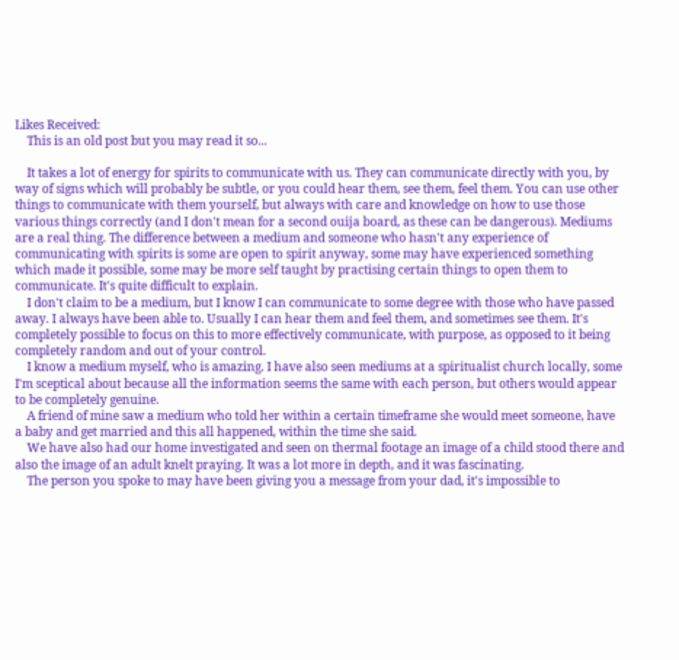Likes Received:
    This is an old post but you may read it so...

    It takes a lot of energy for spirits to communicate with us. They can communicate directly with you, by way of signs which will probably be subtle, or you could hear them, see them, feel them. You can use other things to communicate with them yourself, but always with care and knowledge on how to use those various things correctly (and I don't mean for a second ouija board, as these can be dangerous). Mediums are a real thing. The difference between a medium and someone who hasn't any experience of communicating with spirits is some are open to spirit anyway, some may have experienced something which made it possible, some may be more self taught by practising certain things to open them to communicate. It's quite difficult to explain.
    I don't claim to be a medium, but I know I can communicate to some degree with those who have passed away. I always have been able to. Usually I can hear them and feel them, and sometimes see them. It's completely possible to focus on this to more effectively communicate, with purpose, as opposed to it being completely random and out of your control.
    I know a medium myself, who is amazing. I have also seen mediums at a spiritualist church locally, some I'm sceptical about because all the information seems the same with each person, but others would appear to be completely genuine.
    A friend of mine saw a medium who told her within a certain timeframe she would meet someone, have a baby and get married and this all happened, within the time she said.
    We have also had our home investigated and seen on thermal footage an image of a child stood there and also the image of an adult knelt praying. It was a lot more in depth, and it was fascinating.
    The person you spoke to may have been giving you a message from your dad, it's impossible to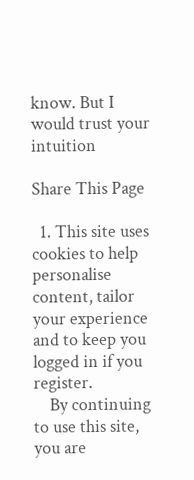know. But I would trust your intuition

Share This Page

  1. This site uses cookies to help personalise content, tailor your experience and to keep you logged in if you register.
    By continuing to use this site, you are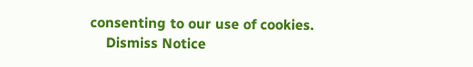consenting to our use of cookies.
    Dismiss Notice